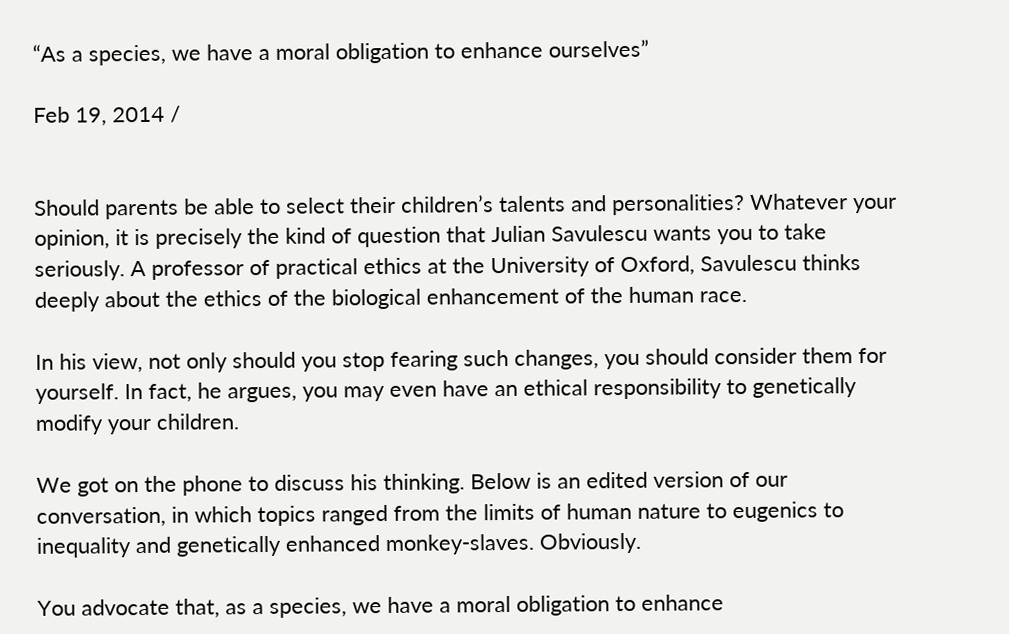“As a species, we have a moral obligation to enhance ourselves”

Feb 19, 2014 /


Should parents be able to select their children’s talents and personalities? Whatever your opinion, it is precisely the kind of question that Julian Savulescu wants you to take seriously. A professor of practical ethics at the University of Oxford, Savulescu thinks deeply about the ethics of the biological enhancement of the human race.

In his view, not only should you stop fearing such changes, you should consider them for yourself. In fact, he argues, you may even have an ethical responsibility to genetically modify your children.

We got on the phone to discuss his thinking. Below is an edited version of our conversation, in which topics ranged from the limits of human nature to eugenics to inequality and genetically enhanced monkey-slaves. Obviously.

You advocate that, as a species, we have a moral obligation to enhance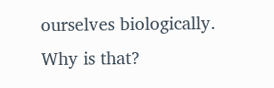ourselves biologically. Why is that?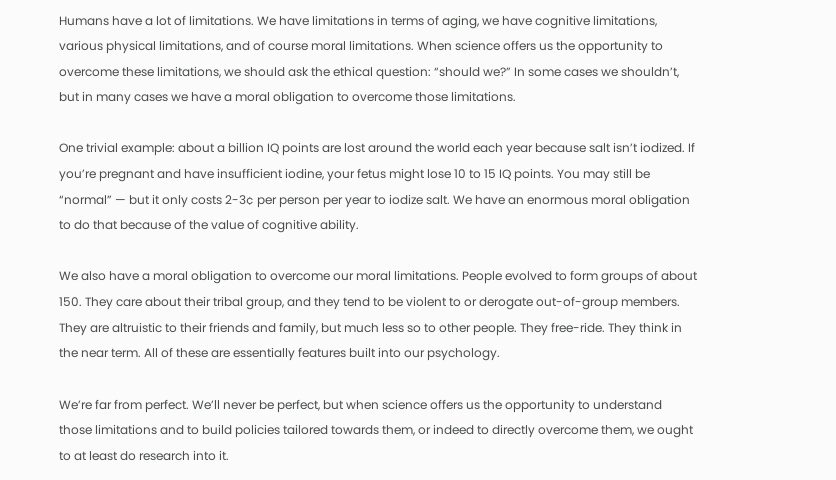Humans have a lot of limitations. We have limitations in terms of aging, we have cognitive limitations, various physical limitations, and of course moral limitations. When science offers us the opportunity to overcome these limitations, we should ask the ethical question: “should we?” In some cases we shouldn’t, but in many cases we have a moral obligation to overcome those limitations.

One trivial example: about a billion IQ points are lost around the world each year because salt isn’t iodized. If you’re pregnant and have insufficient iodine, your fetus might lose 10 to 15 IQ points. You may still be “normal” — but it only costs 2-3¢ per person per year to iodize salt. We have an enormous moral obligation to do that because of the value of cognitive ability.

We also have a moral obligation to overcome our moral limitations. People evolved to form groups of about 150. They care about their tribal group, and they tend to be violent to or derogate out-of-group members. They are altruistic to their friends and family, but much less so to other people. They free-ride. They think in the near term. All of these are essentially features built into our psychology.

We’re far from perfect. We’ll never be perfect, but when science offers us the opportunity to understand those limitations and to build policies tailored towards them, or indeed to directly overcome them, we ought to at least do research into it.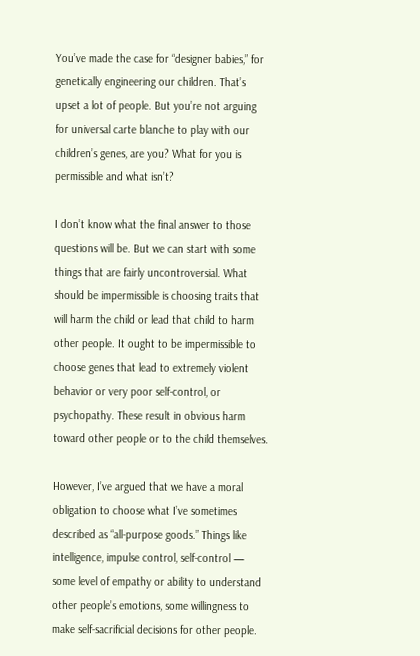You’ve made the case for “designer babies,” for genetically engineering our children. That’s upset a lot of people. But you’re not arguing for universal carte blanche to play with our children’s genes, are you? What for you is permissible and what isn’t?

I don’t know what the final answer to those questions will be. But we can start with some things that are fairly uncontroversial. What should be impermissible is choosing traits that will harm the child or lead that child to harm other people. It ought to be impermissible to choose genes that lead to extremely violent behavior or very poor self-control, or psychopathy. These result in obvious harm toward other people or to the child themselves.

However, I’ve argued that we have a moral obligation to choose what I’ve sometimes described as “all-purpose goods.” Things like intelligence, impulse control, self-control — some level of empathy or ability to understand other people’s emotions, some willingness to make self-sacrificial decisions for other people.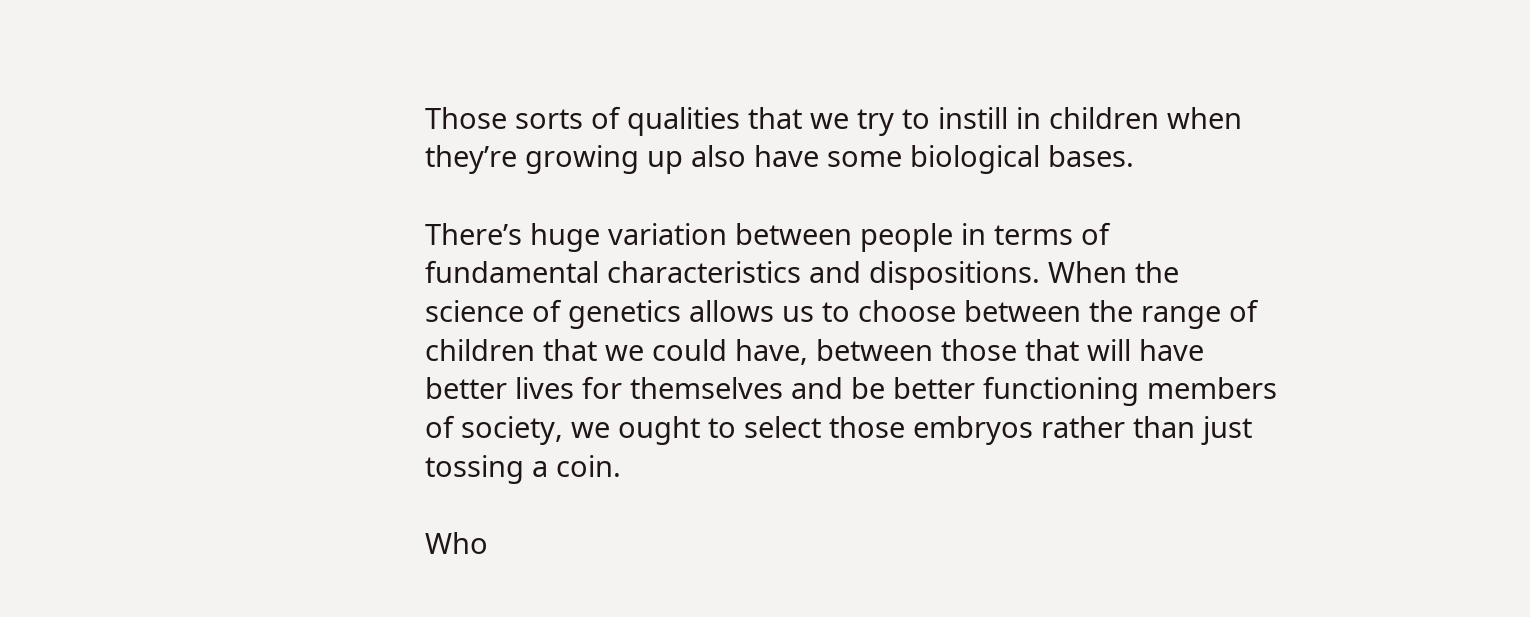Those sorts of qualities that we try to instill in children when they’re growing up also have some biological bases.

There’s huge variation between people in terms of fundamental characteristics and dispositions. When the science of genetics allows us to choose between the range of children that we could have, between those that will have better lives for themselves and be better functioning members of society, we ought to select those embryos rather than just tossing a coin.

Who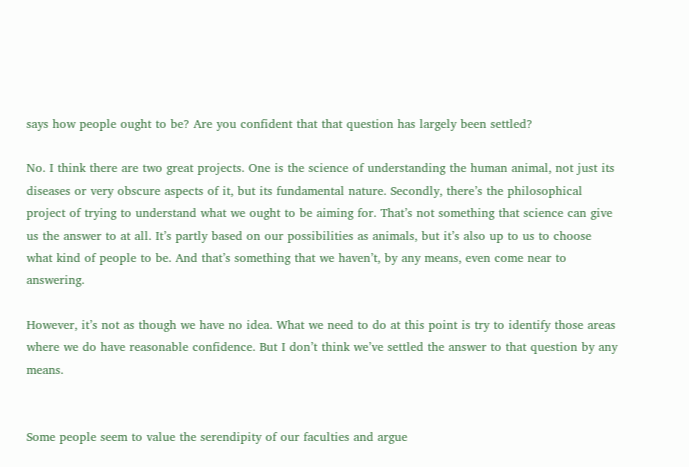says how people ought to be? Are you confident that that question has largely been settled?

No. I think there are two great projects. One is the science of understanding the human animal, not just its diseases or very obscure aspects of it, but its fundamental nature. Secondly, there’s the philosophical project of trying to understand what we ought to be aiming for. That’s not something that science can give us the answer to at all. It’s partly based on our possibilities as animals, but it’s also up to us to choose what kind of people to be. And that’s something that we haven’t, by any means, even come near to answering.

However, it’s not as though we have no idea. What we need to do at this point is try to identify those areas where we do have reasonable confidence. But I don’t think we’ve settled the answer to that question by any means.


Some people seem to value the serendipity of our faculties and argue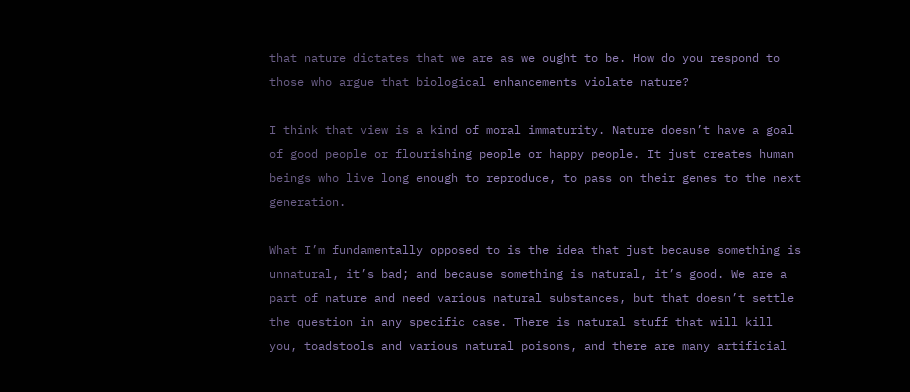that nature dictates that we are as we ought to be. How do you respond to those who argue that biological enhancements violate nature?

I think that view is a kind of moral immaturity. Nature doesn’t have a goal of good people or flourishing people or happy people. It just creates human beings who live long enough to reproduce, to pass on their genes to the next generation.

What I’m fundamentally opposed to is the idea that just because something is unnatural, it’s bad; and because something is natural, it’s good. We are a part of nature and need various natural substances, but that doesn’t settle the question in any specific case. There is natural stuff that will kill you, toadstools and various natural poisons, and there are many artificial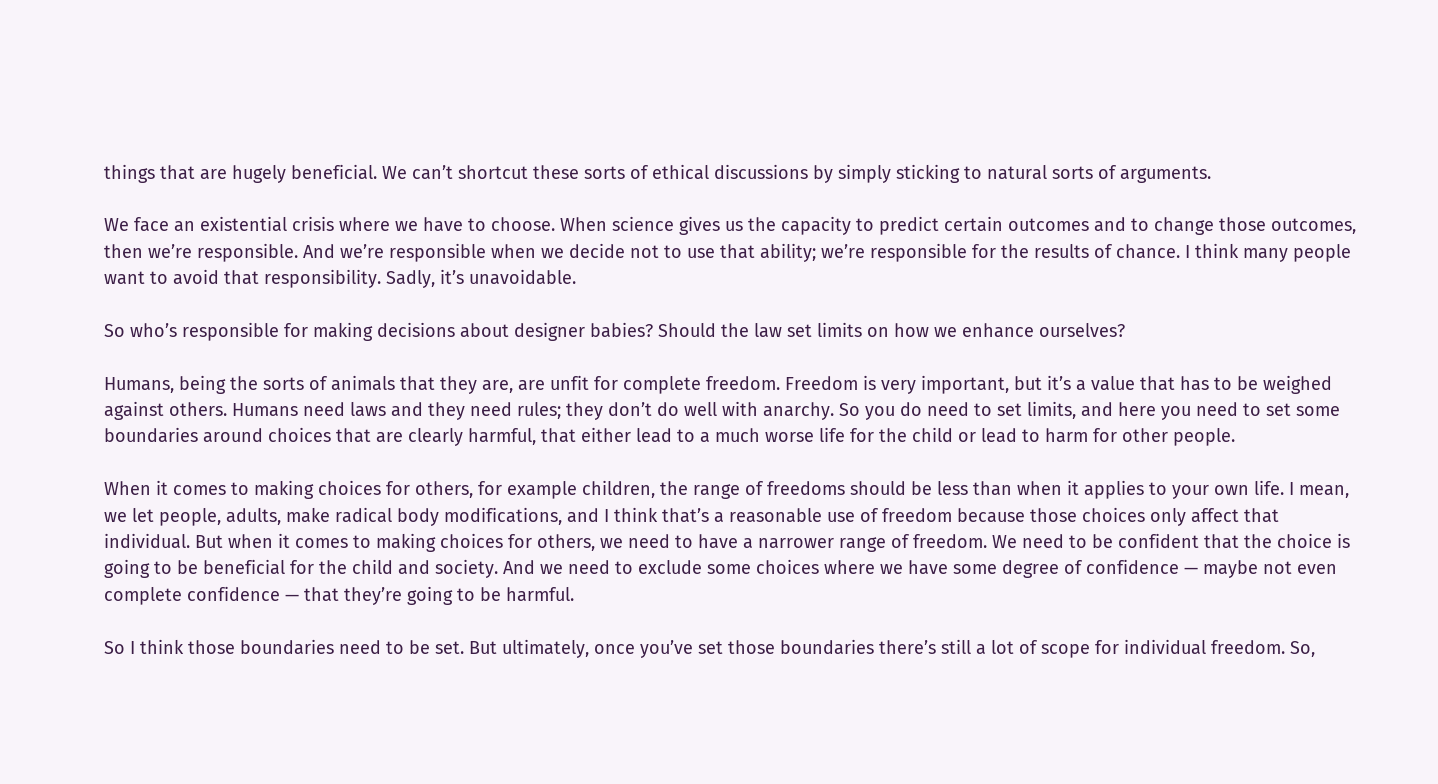things that are hugely beneficial. We can’t shortcut these sorts of ethical discussions by simply sticking to natural sorts of arguments.

We face an existential crisis where we have to choose. When science gives us the capacity to predict certain outcomes and to change those outcomes, then we’re responsible. And we’re responsible when we decide not to use that ability; we’re responsible for the results of chance. I think many people want to avoid that responsibility. Sadly, it’s unavoidable.

So who’s responsible for making decisions about designer babies? Should the law set limits on how we enhance ourselves?

Humans, being the sorts of animals that they are, are unfit for complete freedom. Freedom is very important, but it’s a value that has to be weighed against others. Humans need laws and they need rules; they don’t do well with anarchy. So you do need to set limits, and here you need to set some boundaries around choices that are clearly harmful, that either lead to a much worse life for the child or lead to harm for other people.

When it comes to making choices for others, for example children, the range of freedoms should be less than when it applies to your own life. I mean, we let people, adults, make radical body modifications, and I think that’s a reasonable use of freedom because those choices only affect that individual. But when it comes to making choices for others, we need to have a narrower range of freedom. We need to be confident that the choice is going to be beneficial for the child and society. And we need to exclude some choices where we have some degree of confidence — maybe not even complete confidence — that they’re going to be harmful.

So I think those boundaries need to be set. But ultimately, once you’ve set those boundaries there’s still a lot of scope for individual freedom. So,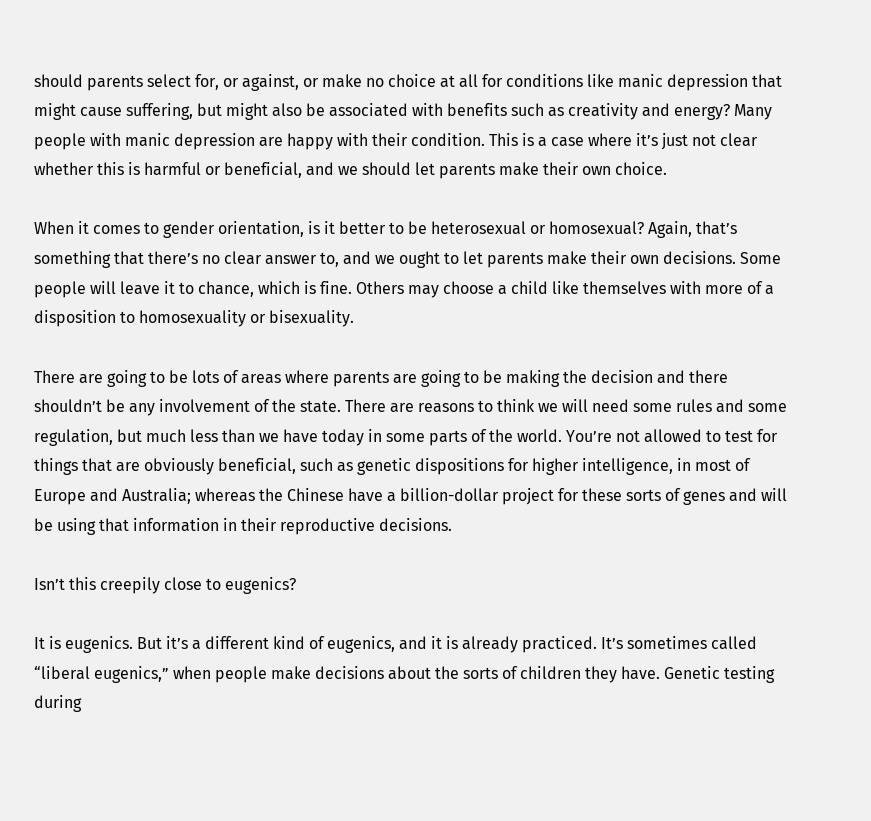should parents select for, or against, or make no choice at all for conditions like manic depression that might cause suffering, but might also be associated with benefits such as creativity and energy? Many people with manic depression are happy with their condition. This is a case where it’s just not clear whether this is harmful or beneficial, and we should let parents make their own choice.

When it comes to gender orientation, is it better to be heterosexual or homosexual? Again, that’s something that there’s no clear answer to, and we ought to let parents make their own decisions. Some people will leave it to chance, which is fine. Others may choose a child like themselves with more of a disposition to homosexuality or bisexuality.

There are going to be lots of areas where parents are going to be making the decision and there shouldn’t be any involvement of the state. There are reasons to think we will need some rules and some regulation, but much less than we have today in some parts of the world. You’re not allowed to test for things that are obviously beneficial, such as genetic dispositions for higher intelligence, in most of Europe and Australia; whereas the Chinese have a billion-dollar project for these sorts of genes and will be using that information in their reproductive decisions.

Isn’t this creepily close to eugenics?

It is eugenics. But it’s a different kind of eugenics, and it is already practiced. It’s sometimes called “liberal eugenics,” when people make decisions about the sorts of children they have. Genetic testing during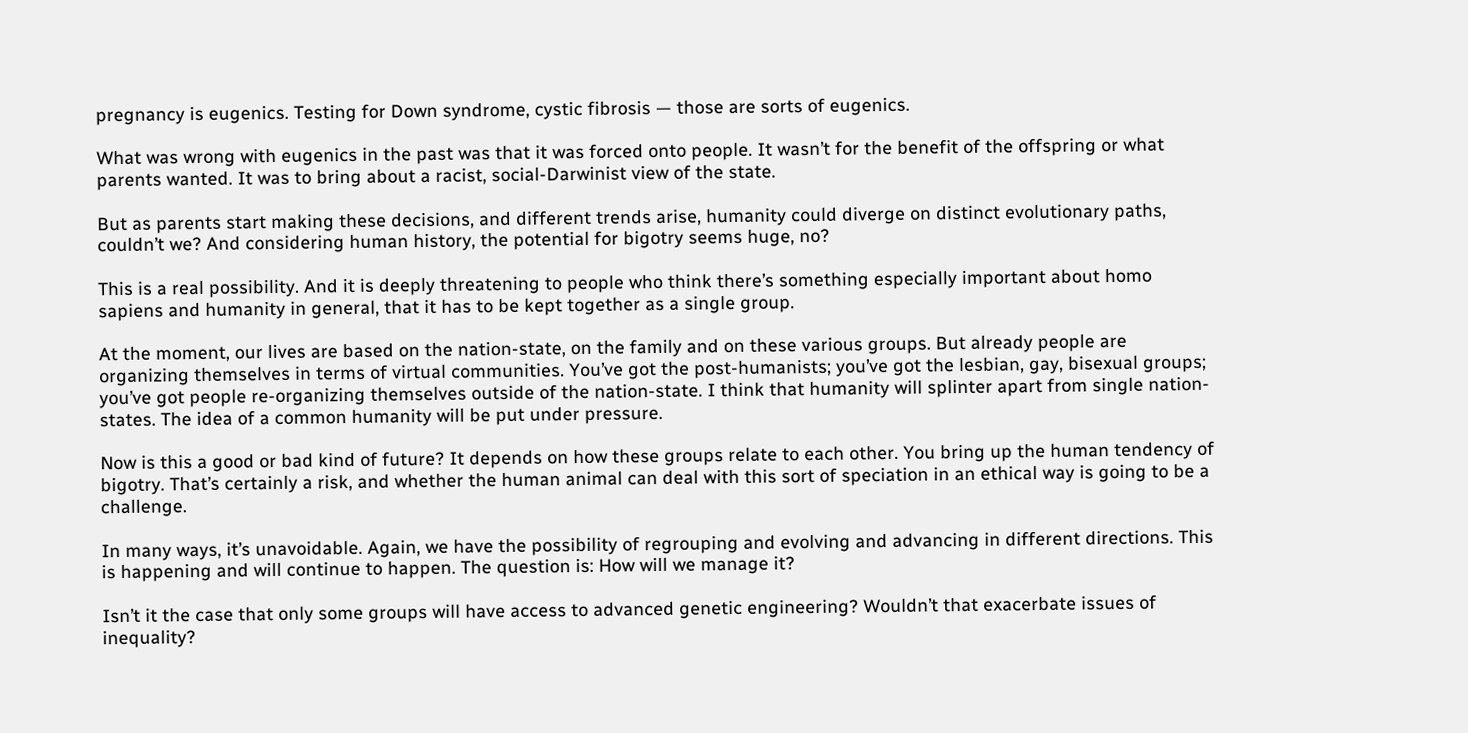pregnancy is eugenics. Testing for Down syndrome, cystic fibrosis — those are sorts of eugenics.

What was wrong with eugenics in the past was that it was forced onto people. It wasn’t for the benefit of the offspring or what parents wanted. It was to bring about a racist, social-Darwinist view of the state.

But as parents start making these decisions, and different trends arise, humanity could diverge on distinct evolutionary paths, couldn’t we? And considering human history, the potential for bigotry seems huge, no?

This is a real possibility. And it is deeply threatening to people who think there’s something especially important about homo sapiens and humanity in general, that it has to be kept together as a single group.

At the moment, our lives are based on the nation-state, on the family and on these various groups. But already people are organizing themselves in terms of virtual communities. You’ve got the post-humanists; you’ve got the lesbian, gay, bisexual groups; you’ve got people re-organizing themselves outside of the nation-state. I think that humanity will splinter apart from single nation-states. The idea of a common humanity will be put under pressure.

Now is this a good or bad kind of future? It depends on how these groups relate to each other. You bring up the human tendency of bigotry. That’s certainly a risk, and whether the human animal can deal with this sort of speciation in an ethical way is going to be a challenge.

In many ways, it’s unavoidable. Again, we have the possibility of regrouping and evolving and advancing in different directions. This is happening and will continue to happen. The question is: How will we manage it?

Isn’t it the case that only some groups will have access to advanced genetic engineering? Wouldn’t that exacerbate issues of inequality?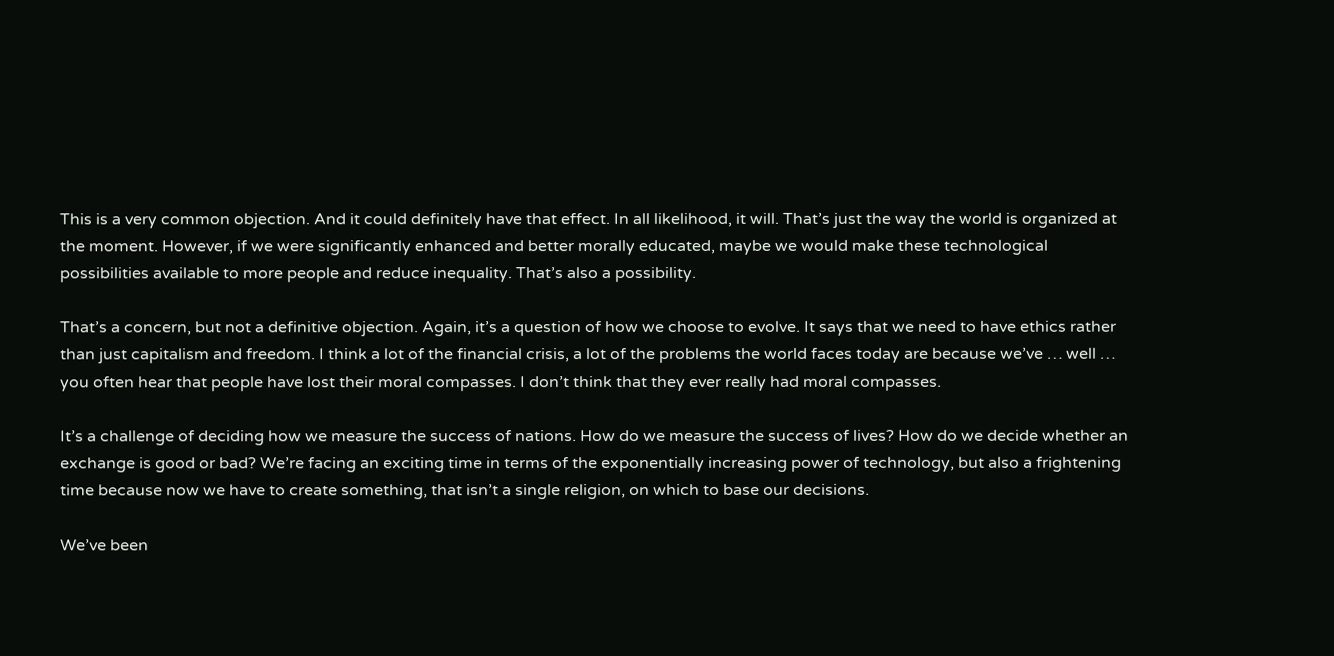This is a very common objection. And it could definitely have that effect. In all likelihood, it will. That’s just the way the world is organized at the moment. However, if we were significantly enhanced and better morally educated, maybe we would make these technological possibilities available to more people and reduce inequality. That’s also a possibility.

That’s a concern, but not a definitive objection. Again, it’s a question of how we choose to evolve. It says that we need to have ethics rather than just capitalism and freedom. I think a lot of the financial crisis, a lot of the problems the world faces today are because we’ve … well … you often hear that people have lost their moral compasses. I don’t think that they ever really had moral compasses.

It’s a challenge of deciding how we measure the success of nations. How do we measure the success of lives? How do we decide whether an exchange is good or bad? We’re facing an exciting time in terms of the exponentially increasing power of technology, but also a frightening time because now we have to create something, that isn’t a single religion, on which to base our decisions.

We’ve been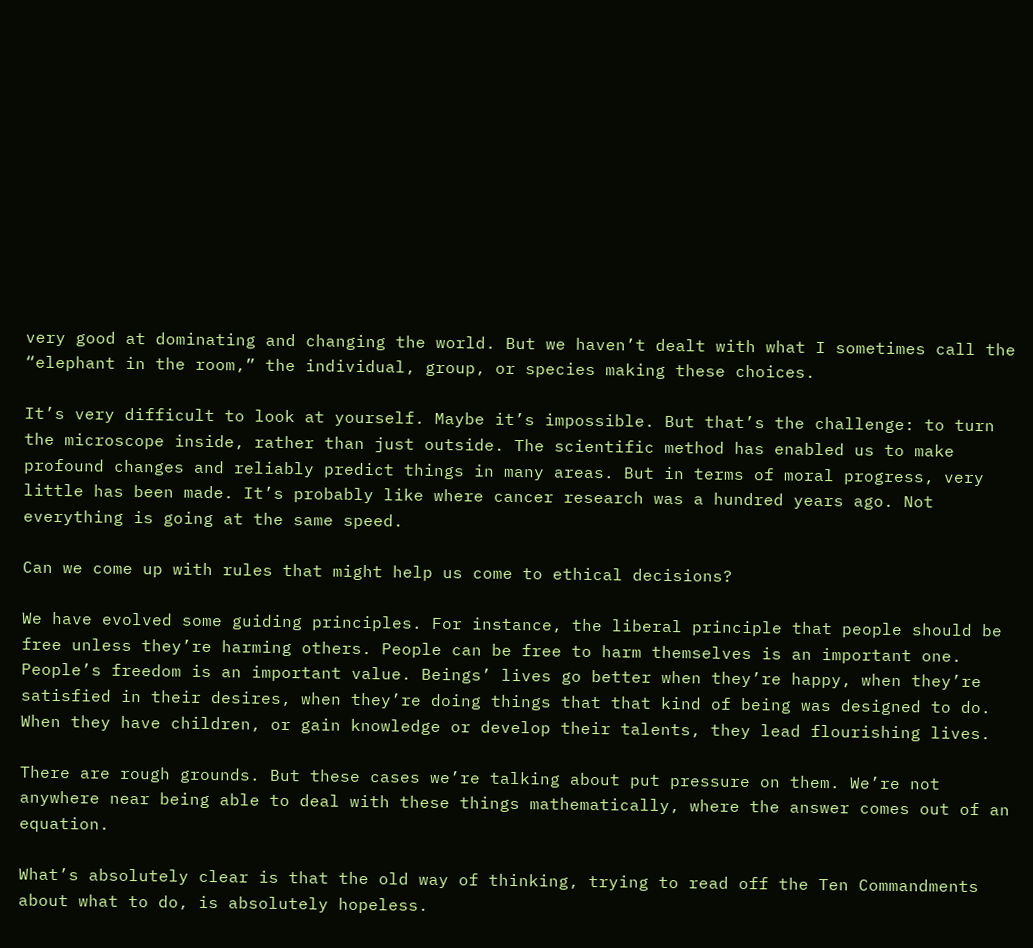very good at dominating and changing the world. But we haven’t dealt with what I sometimes call the “elephant in the room,” the individual, group, or species making these choices.

It’s very difficult to look at yourself. Maybe it’s impossible. But that’s the challenge: to turn the microscope inside, rather than just outside. The scientific method has enabled us to make profound changes and reliably predict things in many areas. But in terms of moral progress, very little has been made. It’s probably like where cancer research was a hundred years ago. Not everything is going at the same speed.

Can we come up with rules that might help us come to ethical decisions?

We have evolved some guiding principles. For instance, the liberal principle that people should be free unless they’re harming others. People can be free to harm themselves is an important one. People’s freedom is an important value. Beings’ lives go better when they’re happy, when they’re satisfied in their desires, when they’re doing things that that kind of being was designed to do. When they have children, or gain knowledge or develop their talents, they lead flourishing lives.

There are rough grounds. But these cases we’re talking about put pressure on them. We’re not anywhere near being able to deal with these things mathematically, where the answer comes out of an equation.

What’s absolutely clear is that the old way of thinking, trying to read off the Ten Commandments about what to do, is absolutely hopeless.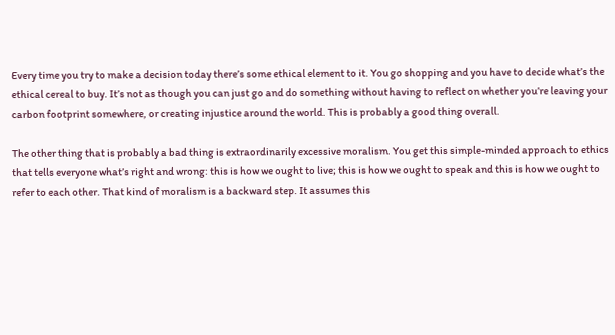Every time you try to make a decision today there’s some ethical element to it. You go shopping and you have to decide what’s the ethical cereal to buy. It’s not as though you can just go and do something without having to reflect on whether you’re leaving your carbon footprint somewhere, or creating injustice around the world. This is probably a good thing overall.

The other thing that is probably a bad thing is extraordinarily excessive moralism. You get this simple-minded approach to ethics that tells everyone what’s right and wrong: this is how we ought to live; this is how we ought to speak and this is how we ought to refer to each other. That kind of moralism is a backward step. It assumes this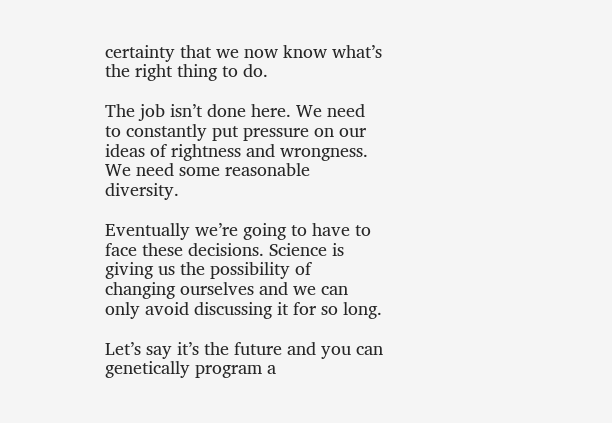certainty that we now know what’s the right thing to do.

The job isn’t done here. We need to constantly put pressure on our ideas of rightness and wrongness. We need some reasonable diversity.

Eventually we’re going to have to face these decisions. Science is giving us the possibility of changing ourselves and we can only avoid discussing it for so long.

Let’s say it’s the future and you can genetically program a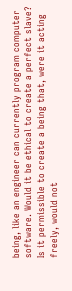being, like an engineer can currently program computer software. Would it be ethical to create a perfect slave? Is it permissible to create a being that, were it acting freely, would not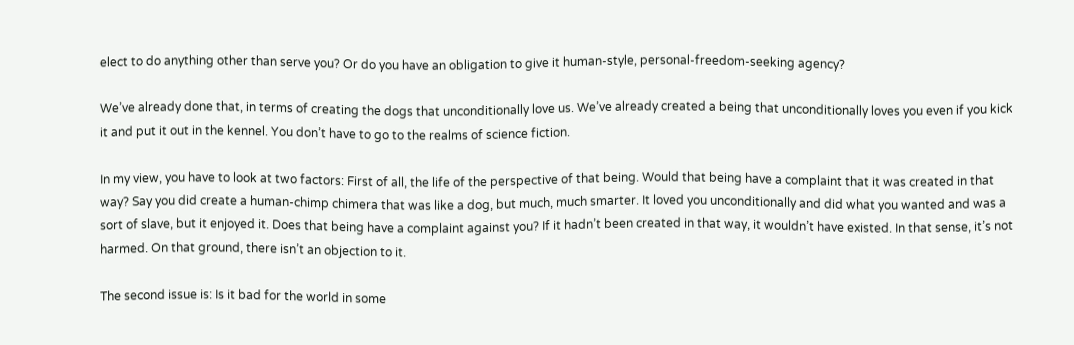elect to do anything other than serve you? Or do you have an obligation to give it human-style, personal-freedom-seeking agency?

We’ve already done that, in terms of creating the dogs that unconditionally love us. We’ve already created a being that unconditionally loves you even if you kick it and put it out in the kennel. You don’t have to go to the realms of science fiction.

In my view, you have to look at two factors: First of all, the life of the perspective of that being. Would that being have a complaint that it was created in that way? Say you did create a human-chimp chimera that was like a dog, but much, much smarter. It loved you unconditionally and did what you wanted and was a sort of slave, but it enjoyed it. Does that being have a complaint against you? If it hadn’t been created in that way, it wouldn’t have existed. In that sense, it’s not harmed. On that ground, there isn’t an objection to it.

The second issue is: Is it bad for the world in some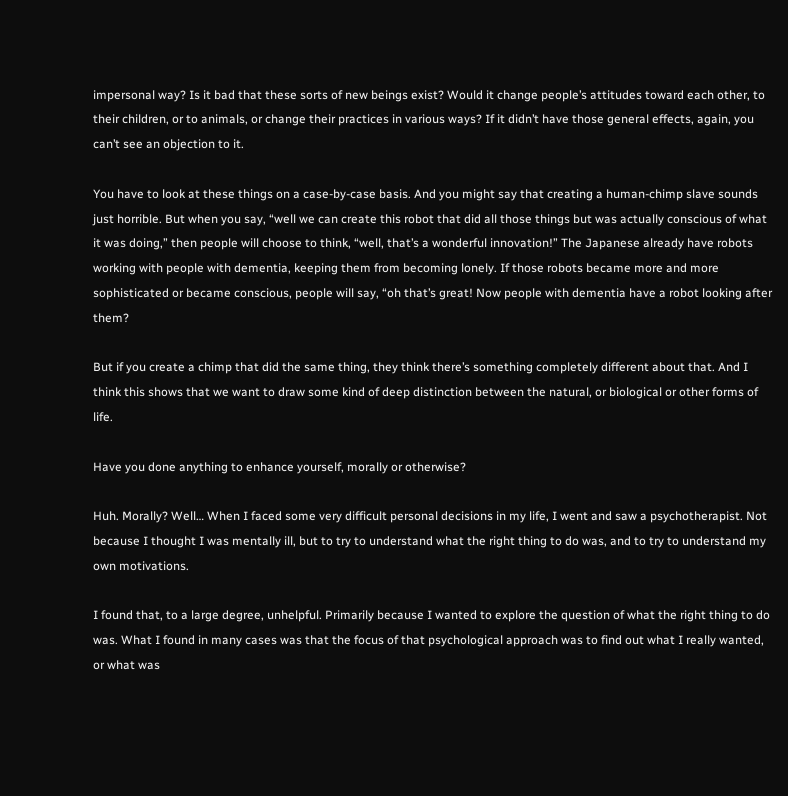impersonal way? Is it bad that these sorts of new beings exist? Would it change people’s attitudes toward each other, to their children, or to animals, or change their practices in various ways? If it didn’t have those general effects, again, you can’t see an objection to it.

You have to look at these things on a case-by-case basis. And you might say that creating a human-chimp slave sounds just horrible. But when you say, “well we can create this robot that did all those things but was actually conscious of what it was doing,” then people will choose to think, “well, that’s a wonderful innovation!” The Japanese already have robots working with people with dementia, keeping them from becoming lonely. If those robots became more and more sophisticated or became conscious, people will say, “oh that’s great! Now people with dementia have a robot looking after them?

But if you create a chimp that did the same thing, they think there’s something completely different about that. And I think this shows that we want to draw some kind of deep distinction between the natural, or biological or other forms of life.

Have you done anything to enhance yourself, morally or otherwise?

Huh. Morally? Well… When I faced some very difficult personal decisions in my life, I went and saw a psychotherapist. Not because I thought I was mentally ill, but to try to understand what the right thing to do was, and to try to understand my own motivations.

I found that, to a large degree, unhelpful. Primarily because I wanted to explore the question of what the right thing to do was. What I found in many cases was that the focus of that psychological approach was to find out what I really wanted, or what was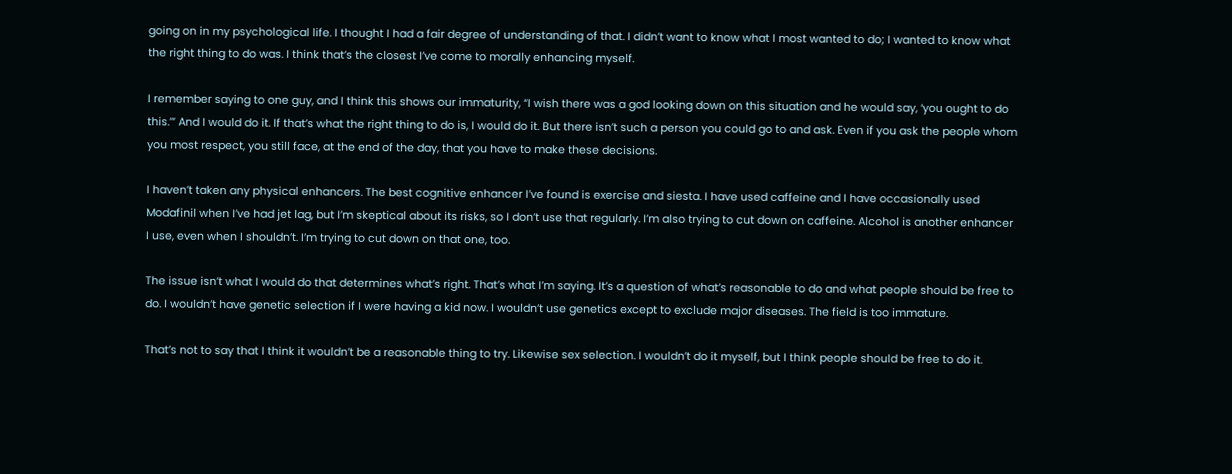going on in my psychological life. I thought I had a fair degree of understanding of that. I didn’t want to know what I most wanted to do; I wanted to know what the right thing to do was. I think that’s the closest I’ve come to morally enhancing myself.

I remember saying to one guy, and I think this shows our immaturity, “I wish there was a god looking down on this situation and he would say, ‘you ought to do this.’” And I would do it. If that’s what the right thing to do is, I would do it. But there isn’t such a person you could go to and ask. Even if you ask the people whom you most respect, you still face, at the end of the day, that you have to make these decisions.

I haven’t taken any physical enhancers. The best cognitive enhancer I’ve found is exercise and siesta. I have used caffeine and I have occasionally used Modafinil when I’ve had jet lag, but I’m skeptical about its risks, so I don’t use that regularly. I’m also trying to cut down on caffeine. Alcohol is another enhancer I use, even when I shouldn’t. I’m trying to cut down on that one, too.

The issue isn’t what I would do that determines what’s right. That’s what I’m saying. It’s a question of what’s reasonable to do and what people should be free to do. I wouldn’t have genetic selection if I were having a kid now. I wouldn’t use genetics except to exclude major diseases. The field is too immature.

That’s not to say that I think it wouldn’t be a reasonable thing to try. Likewise sex selection. I wouldn’t do it myself, but I think people should be free to do it.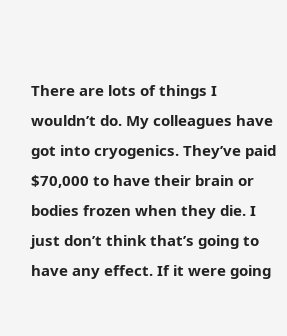There are lots of things I wouldn’t do. My colleagues have got into cryogenics. They’ve paid $70,000 to have their brain or bodies frozen when they die. I just don’t think that’s going to have any effect. If it were going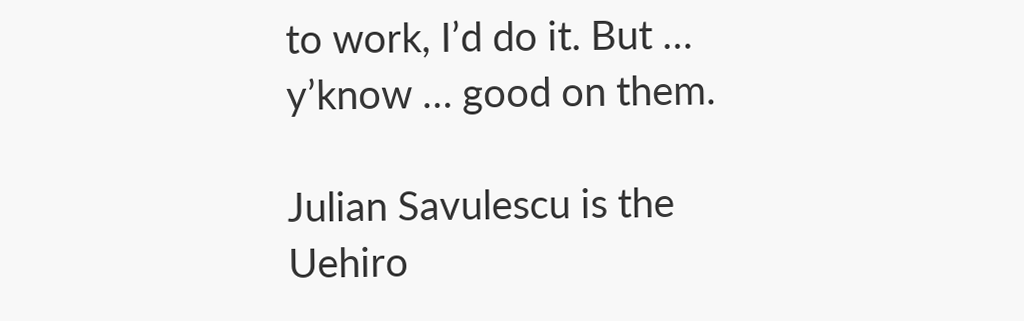to work, I’d do it. But … y’know … good on them.

Julian Savulescu is the Uehiro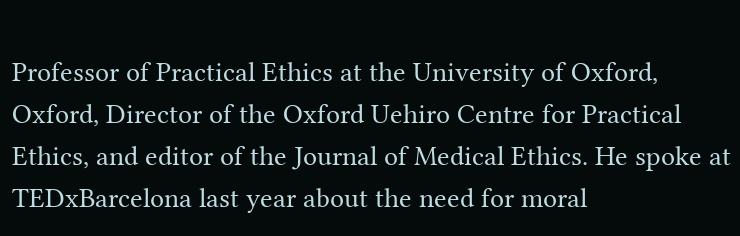Professor of Practical Ethics at the University of Oxford, Oxford, Director of the Oxford Uehiro Centre for Practical Ethics, and editor of the Journal of Medical Ethics. He spoke at TEDxBarcelona last year about the need for moral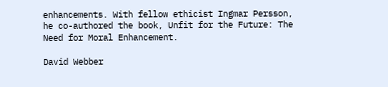enhancements. With fellow ethicist Ingmar Persson, he co-authored the book, Unfit for the Future: The Need for Moral Enhancement.

David Webber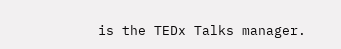is the TEDx Talks manager.